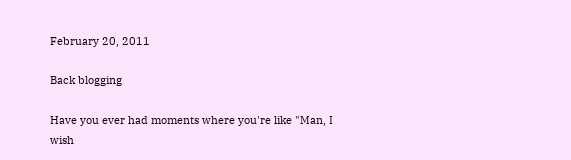February 20, 2011

Back blogging

Have you ever had moments where you're like "Man, I wish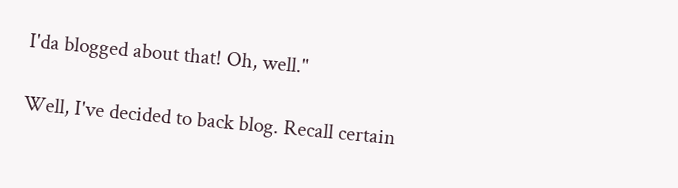I'da blogged about that! Oh, well."

Well, I've decided to back blog. Recall certain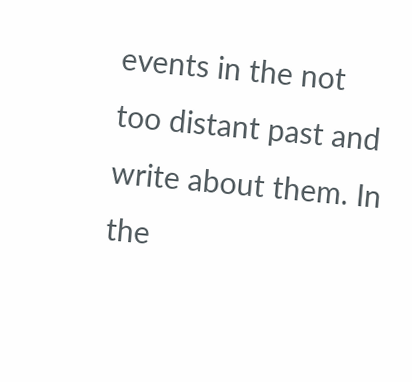events in the not too distant past and write about them. In the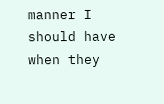manner I should have when they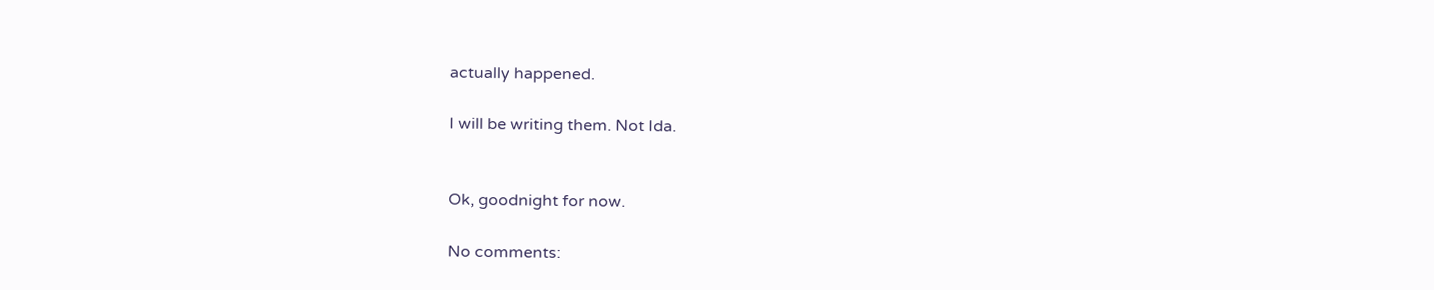actually happened.

I will be writing them. Not Ida.


Ok, goodnight for now.

No comments: